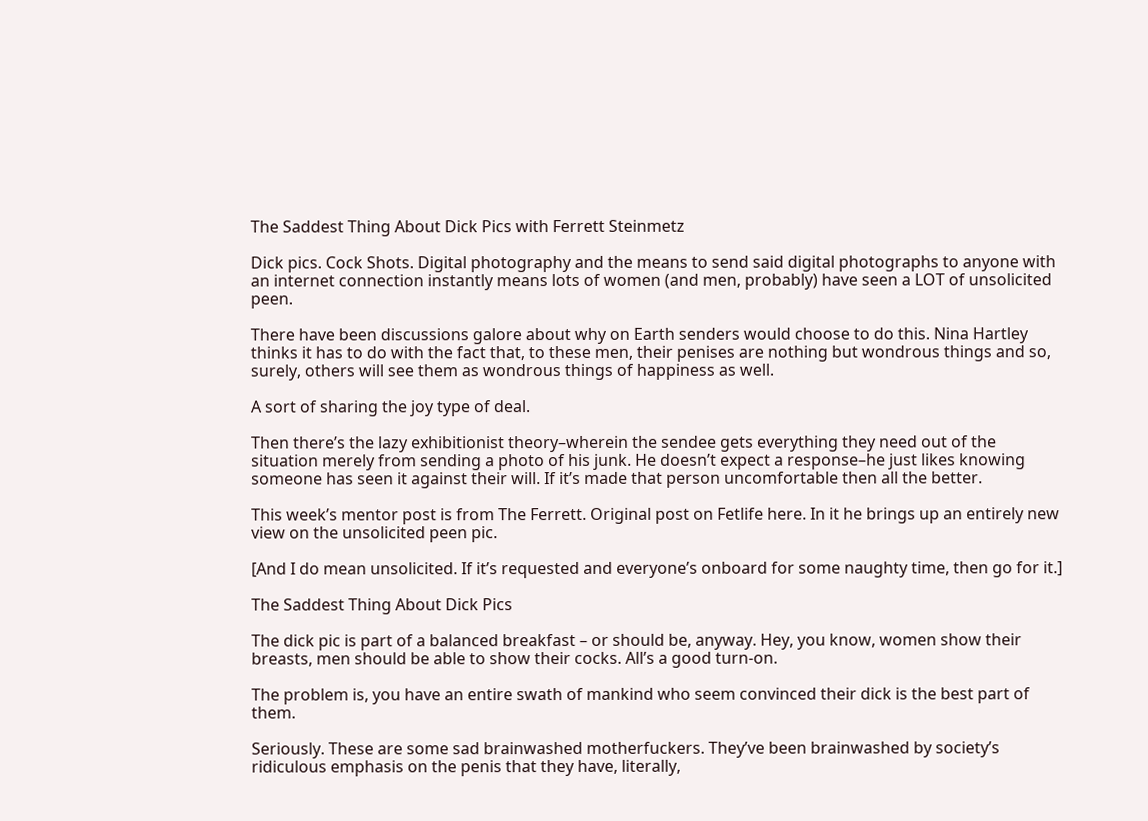The Saddest Thing About Dick Pics with Ferrett Steinmetz

Dick pics. Cock Shots. Digital photography and the means to send said digital photographs to anyone with an internet connection instantly means lots of women (and men, probably) have seen a LOT of unsolicited peen.

There have been discussions galore about why on Earth senders would choose to do this. Nina Hartley thinks it has to do with the fact that, to these men, their penises are nothing but wondrous things and so, surely, others will see them as wondrous things of happiness as well.

A sort of sharing the joy type of deal.

Then there’s the lazy exhibitionist theory–wherein the sendee gets everything they need out of the situation merely from sending a photo of his junk. He doesn’t expect a response–he just likes knowing someone has seen it against their will. If it’s made that person uncomfortable then all the better.

This week’s mentor post is from The Ferrett. Original post on Fetlife here. In it he brings up an entirely new view on the unsolicited peen pic.

[And I do mean unsolicited. If it’s requested and everyone’s onboard for some naughty time, then go for it.]

The Saddest Thing About Dick Pics

The dick pic is part of a balanced breakfast – or should be, anyway. Hey, you know, women show their breasts, men should be able to show their cocks. All’s a good turn-on.

The problem is, you have an entire swath of mankind who seem convinced their dick is the best part of them.

Seriously. These are some sad brainwashed motherfuckers. They’ve been brainwashed by society’s ridiculous emphasis on the penis that they have, literally,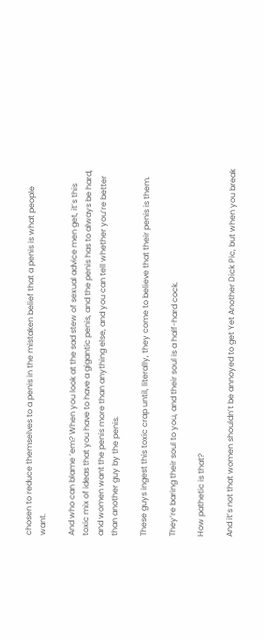chosen to reduce themselves to a penis in the mistaken belief that a penis is what people want.

And who can blame ’em? When you look at the sad stew of sexual advice men get, it’s this toxic mix of ideas that you have to have a gigantic penis, and the penis has to always be hard, and women want the penis more than anything else, and you can tell whether you’re better than another guy by the penis.

These guys ingest this toxic crap until, literally, they come to believe that their penis is them.

They’re baring their soul to you, and their soul is a half-hard cock.

How pathetic is that?

And it’s not that women shouldn’t be annoyed to get Yet Another Dick Pic, but when you break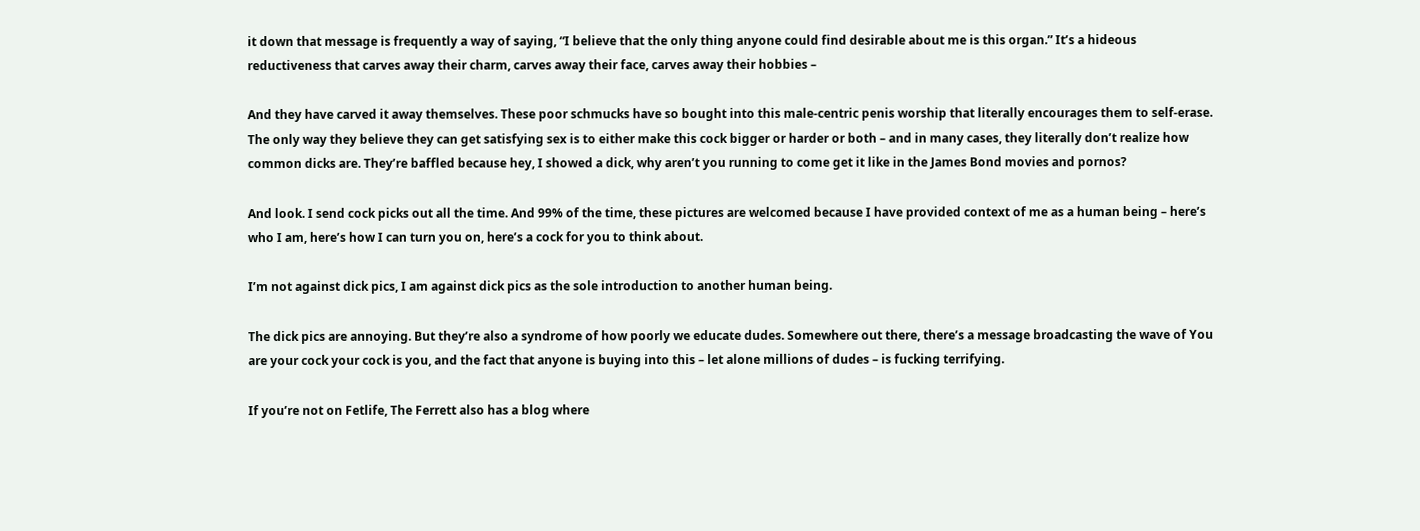it down that message is frequently a way of saying, “I believe that the only thing anyone could find desirable about me is this organ.” It’s a hideous reductiveness that carves away their charm, carves away their face, carves away their hobbies –

And they have carved it away themselves. These poor schmucks have so bought into this male-centric penis worship that literally encourages them to self-erase. The only way they believe they can get satisfying sex is to either make this cock bigger or harder or both – and in many cases, they literally don’t realize how common dicks are. They’re baffled because hey, I showed a dick, why aren’t you running to come get it like in the James Bond movies and pornos?

And look. I send cock picks out all the time. And 99% of the time, these pictures are welcomed because I have provided context of me as a human being – here’s who I am, here’s how I can turn you on, here’s a cock for you to think about.

I’m not against dick pics, I am against dick pics as the sole introduction to another human being.

The dick pics are annoying. But they’re also a syndrome of how poorly we educate dudes. Somewhere out there, there’s a message broadcasting the wave of You are your cock your cock is you, and the fact that anyone is buying into this – let alone millions of dudes – is fucking terrifying.

If you’re not on Fetlife, The Ferrett also has a blog where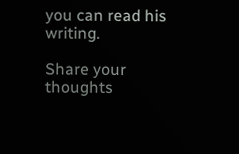you can read his writing.

Share your thoughts